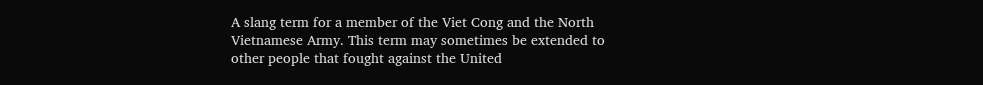A slang term for a member of the Viet Cong and the North Vietnamese Army. This term may sometimes be extended to other people that fought against the United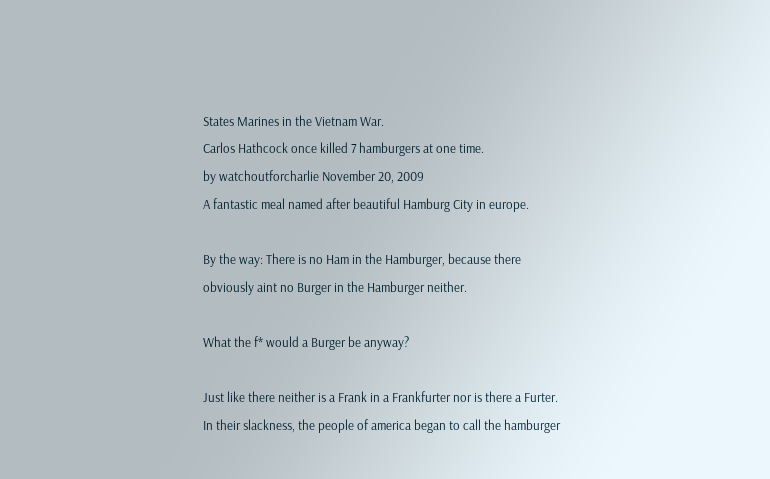States Marines in the Vietnam War.
Carlos Hathcock once killed 7 hamburgers at one time.
by watchoutforcharlie November 20, 2009
A fantastic meal named after beautiful Hamburg City in europe.

By the way: There is no Ham in the Hamburger, because there obviously aint no Burger in the Hamburger neither.

What the f* would a Burger be anyway?

Just like there neither is a Frank in a Frankfurter nor is there a Furter.
In their slackness, the people of america began to call the hamburger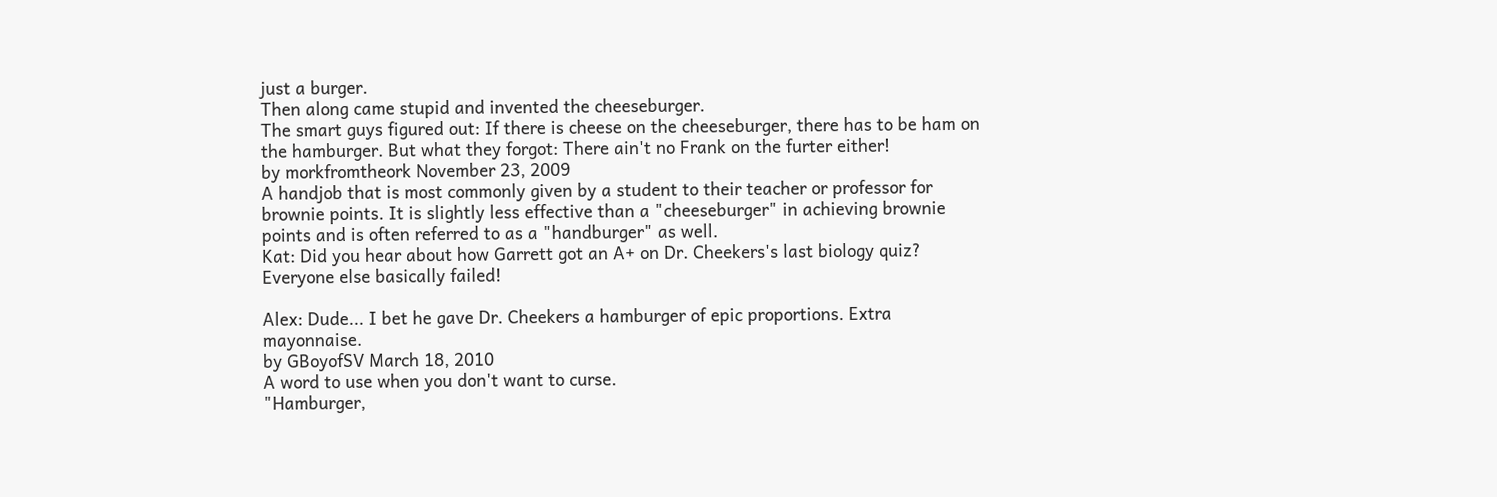just a burger.
Then along came stupid and invented the cheeseburger.
The smart guys figured out: If there is cheese on the cheeseburger, there has to be ham on the hamburger. But what they forgot: There ain't no Frank on the furter either!
by morkfromtheork November 23, 2009
A handjob that is most commonly given by a student to their teacher or professor for brownie points. It is slightly less effective than a "cheeseburger" in achieving brownie points and is often referred to as a "handburger" as well.
Kat: Did you hear about how Garrett got an A+ on Dr. Cheekers's last biology quiz? Everyone else basically failed!

Alex: Dude... I bet he gave Dr. Cheekers a hamburger of epic proportions. Extra mayonnaise.
by GBoyofSV March 18, 2010
A word to use when you don't want to curse.
"Hamburger,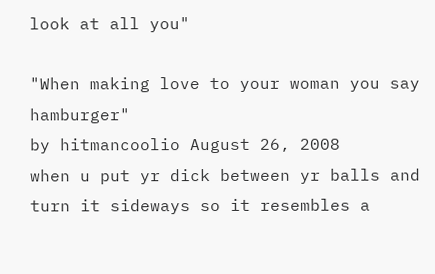look at all you"

"When making love to your woman you say hamburger"
by hitmancoolio August 26, 2008
when u put yr dick between yr balls and turn it sideways so it resembles a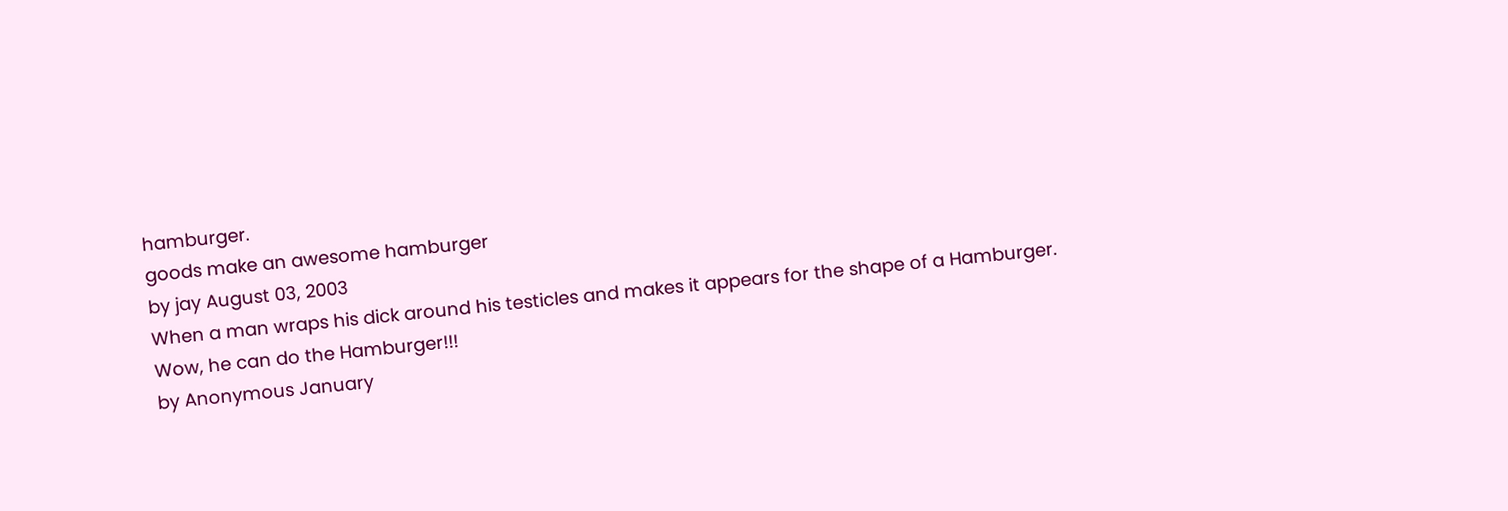hamburger.
goods make an awesome hamburger
by jay August 03, 2003
When a man wraps his dick around his testicles and makes it appears for the shape of a Hamburger.
Wow, he can do the Hamburger!!!
by Anonymous January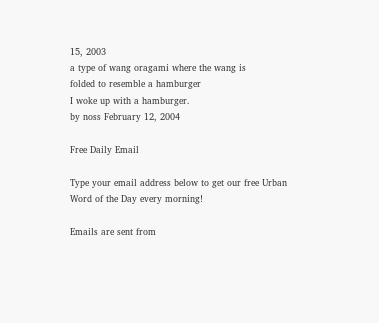15, 2003
a type of wang oragami where the wang is
folded to resemble a hamburger
I woke up with a hamburger.
by noss February 12, 2004

Free Daily Email

Type your email address below to get our free Urban Word of the Day every morning!

Emails are sent from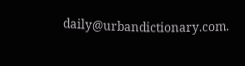daily@urbandictionary.com.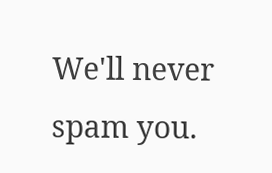We'll never spam you.